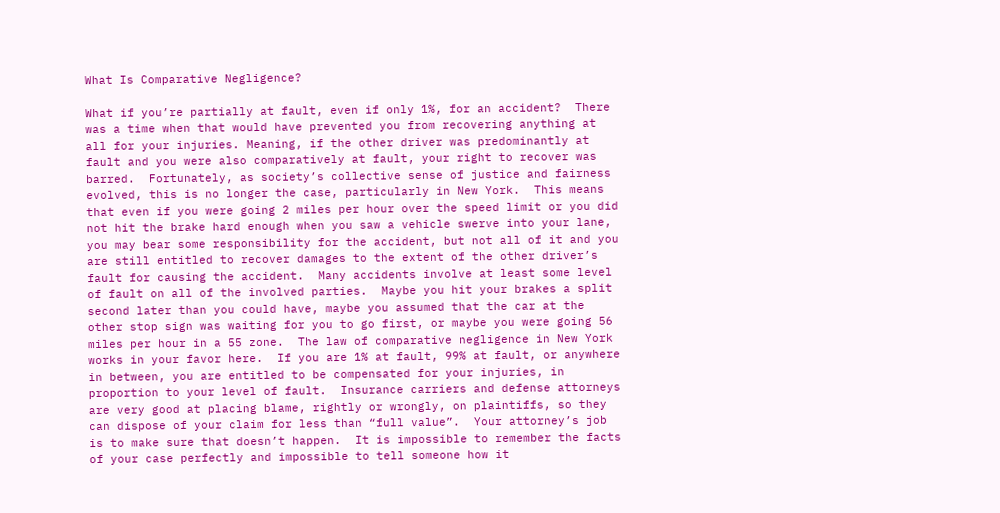What Is Comparative Negligence?

What if you’re partially at fault, even if only 1%, for an accident?  There was a time when that would have prevented you from recovering anything at all for your injuries. Meaning, if the other driver was predominantly at fault and you were also comparatively at fault, your right to recover was barred.  Fortunately, as society’s collective sense of justice and fairness evolved, this is no longer the case, particularly in New York.  This means that even if you were going 2 miles per hour over the speed limit or you did not hit the brake hard enough when you saw a vehicle swerve into your lane, you may bear some responsibility for the accident, but not all of it and you are still entitled to recover damages to the extent of the other driver’s fault for causing the accident.  Many accidents involve at least some level of fault on all of the involved parties.  Maybe you hit your brakes a split second later than you could have, maybe you assumed that the car at the other stop sign was waiting for you to go first, or maybe you were going 56 miles per hour in a 55 zone.  The law of comparative negligence in New York works in your favor here.  If you are 1% at fault, 99% at fault, or anywhere in between, you are entitled to be compensated for your injuries, in proportion to your level of fault.  Insurance carriers and defense attorneys are very good at placing blame, rightly or wrongly, on plaintiffs, so they can dispose of your claim for less than “full value”.  Your attorney’s job is to make sure that doesn’t happen.  It is impossible to remember the facts of your case perfectly and impossible to tell someone how it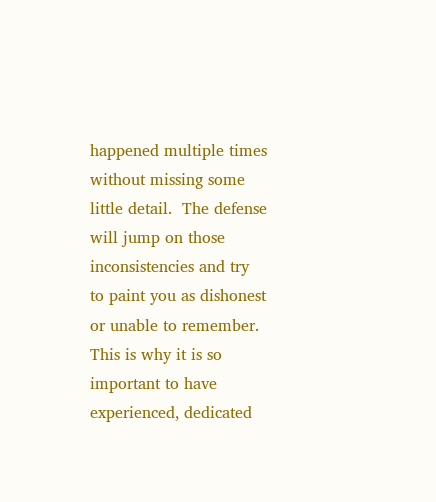happened multiple times without missing some little detail.  The defense will jump on those inconsistencies and try to paint you as dishonest or unable to remember.  This is why it is so important to have experienced, dedicated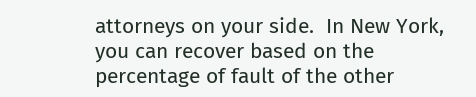attorneys on your side.  In New York, you can recover based on the percentage of fault of the other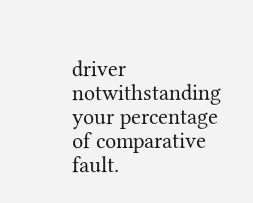driver notwithstanding your percentage of comparative fault.